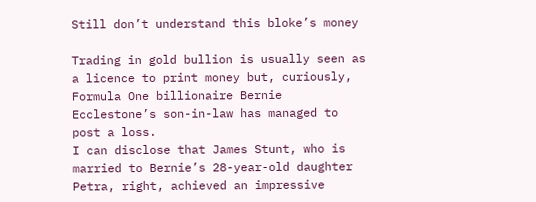Still don’t understand this bloke’s money

Trading in gold bullion is usually seen as a licence to print money but, curiously, Formula One billionaire Bernie Ecclestone’s son-in-law has managed to post a loss.
I can disclose that James Stunt, who is married to Bernie’s 28-year-old daughter Petra, right, achieved an impressive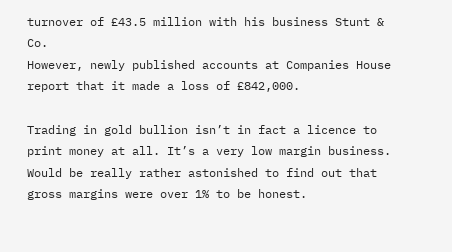turnover of £43.5 million with his business Stunt & Co.
However, newly published accounts at Companies House report that it made a loss of £842,000.

Trading in gold bullion isn’t in fact a licence to print money at all. It’s a very low margin business. Would be really rather astonished to find out that gross margins were over 1% to be honest.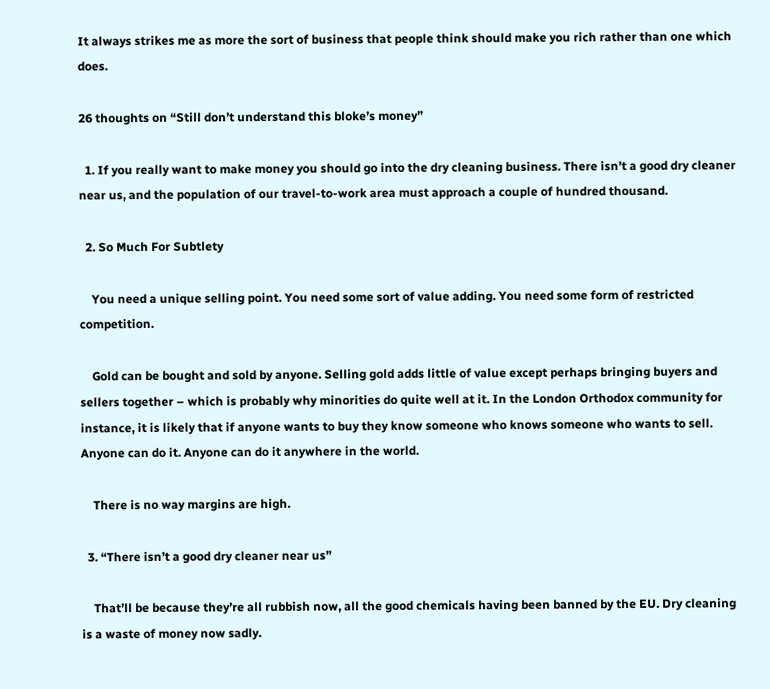It always strikes me as more the sort of business that people think should make you rich rather than one which does.

26 thoughts on “Still don’t understand this bloke’s money”

  1. If you really want to make money you should go into the dry cleaning business. There isn’t a good dry cleaner near us, and the population of our travel-to-work area must approach a couple of hundred thousand.

  2. So Much For Subtlety

    You need a unique selling point. You need some sort of value adding. You need some form of restricted competition.

    Gold can be bought and sold by anyone. Selling gold adds little of value except perhaps bringing buyers and sellers together – which is probably why minorities do quite well at it. In the London Orthodox community for instance, it is likely that if anyone wants to buy they know someone who knows someone who wants to sell. Anyone can do it. Anyone can do it anywhere in the world.

    There is no way margins are high.

  3. “There isn’t a good dry cleaner near us”

    That’ll be because they’re all rubbish now, all the good chemicals having been banned by the EU. Dry cleaning is a waste of money now sadly.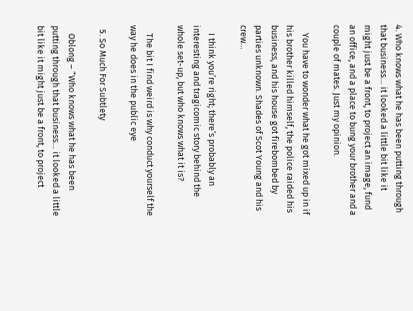4. Who knows what he has been putting through that business… it looked a little bit like it might just be a front, to project an image, fund an office, and a place to bung your brother and a couple of mates. Just my opinion.

    You have to wonder what he got mixed up in if his brother killed himself, the police raided his business, and his house got firebombed by parties unknown. Shades of Scot Young and his crew…

    I think you’re right; there’s probably an interesting and tragicomic story behind the whole set-up, but who knows what it is?

    The bit I find weird is why conduct yourself the way he does in the public eye

  5. So Much For Subtlety

    Oblong – “Who knows what he has been putting through that business… it looked a little bit like it might just be a front, to project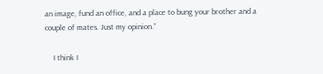an image, fund an office, and a place to bung your brother and a couple of mates. Just my opinion.”

    I think I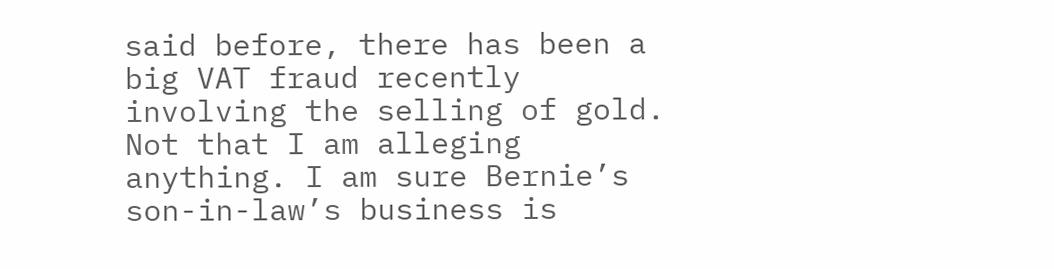said before, there has been a big VAT fraud recently involving the selling of gold. Not that I am alleging anything. I am sure Bernie’s son-in-law’s business is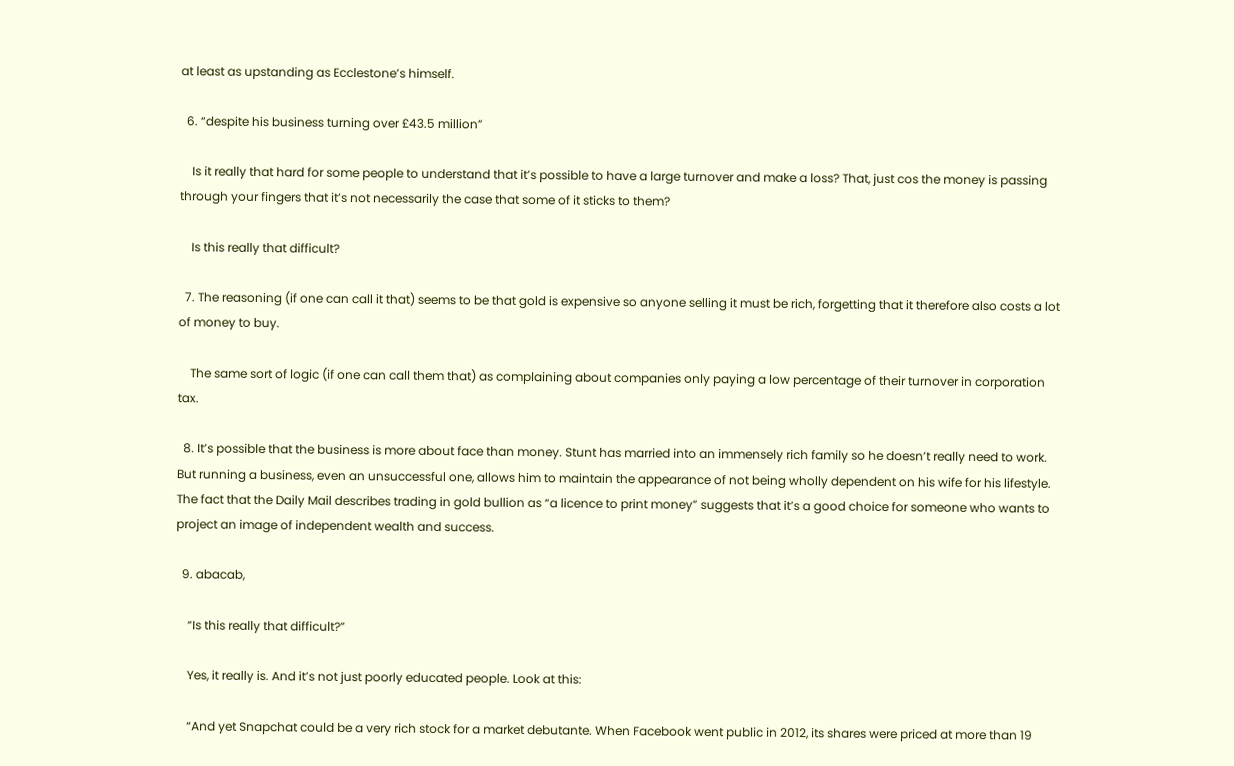at least as upstanding as Ecclestone’s himself.

  6. “despite his business turning over £43.5 million”

    Is it really that hard for some people to understand that it’s possible to have a large turnover and make a loss? That, just cos the money is passing through your fingers that it’s not necessarily the case that some of it sticks to them?

    Is this really that difficult?

  7. The reasoning (if one can call it that) seems to be that gold is expensive so anyone selling it must be rich, forgetting that it therefore also costs a lot of money to buy.

    The same sort of logic (if one can call them that) as complaining about companies only paying a low percentage of their turnover in corporation tax.

  8. It’s possible that the business is more about face than money. Stunt has married into an immensely rich family so he doesn’t really need to work. But running a business, even an unsuccessful one, allows him to maintain the appearance of not being wholly dependent on his wife for his lifestyle. The fact that the Daily Mail describes trading in gold bullion as “a licence to print money” suggests that it’s a good choice for someone who wants to project an image of independent wealth and success.

  9. abacab,

    “Is this really that difficult?”

    Yes, it really is. And it’s not just poorly educated people. Look at this:

    “And yet Snapchat could be a very rich stock for a market debutante. When Facebook went public in 2012, its shares were priced at more than 19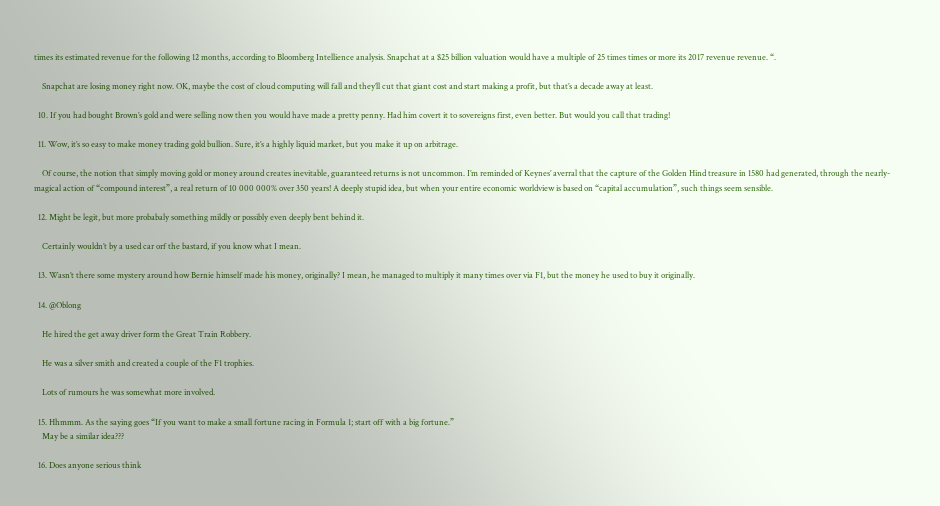times its estimated revenue for the following 12 months, according to Bloomberg Intellience analysis. Snapchat at a $25 billion valuation would have a multiple of 25 times times or more its 2017 revenue revenue. “.

    Snapchat are losing money right now. OK, maybe the cost of cloud computing will fall and they’ll cut that giant cost and start making a profit, but that’s a decade away at least.

  10. If you had bought Brown’s gold and were selling now then you would have made a pretty penny. Had him covert it to sovereigns first, even better. But would you call that trading!

  11. Wow, it’s so easy to make money trading gold bullion. Sure, it’s a highly liquid market, but you make it up on arbitrage.

    Of course, the notion that simply moving gold or money around creates inevitable, guaranteed returns is not uncommon. I’m reminded of Keynes’ averral that the capture of the Golden Hind treasure in 1580 had generated, through the nearly-magical action of “compound interest”, a real return of 10 000 000% over 350 years! A deeply stupid idea, but when your entire economic worldview is based on “capital accumulation”, such things seem sensible.

  12. Might be legit, but more probabaly something mildly or possibly even deeply bent behind it.

    Certainly wouldn’t by a used car orf the bastard, if you know what I mean.

  13. Wasn’t there some mystery around how Bernie himself made his money, originally? I mean, he managed to multiply it many times over via F1, but the money he used to buy it originally.

  14. @Oblong

    He hired the get away driver form the Great Train Robbery.

    He was a silver smith and created a couple of the F1 trophies.

    Lots of rumours he was somewhat more involved.

  15. Hhmmm. As the saying goes “If you want to make a small fortune racing in Formula 1; start off with a big fortune.”
    May be a similar idea???

  16. Does anyone serious think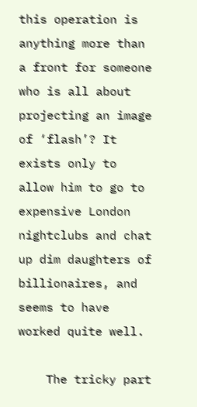this operation is anything more than a front for someone who is all about projecting an image of ‘flash’? It exists only to allow him to go to expensive London nightclubs and chat up dim daughters of billionaires, and seems to have worked quite well.

    The tricky part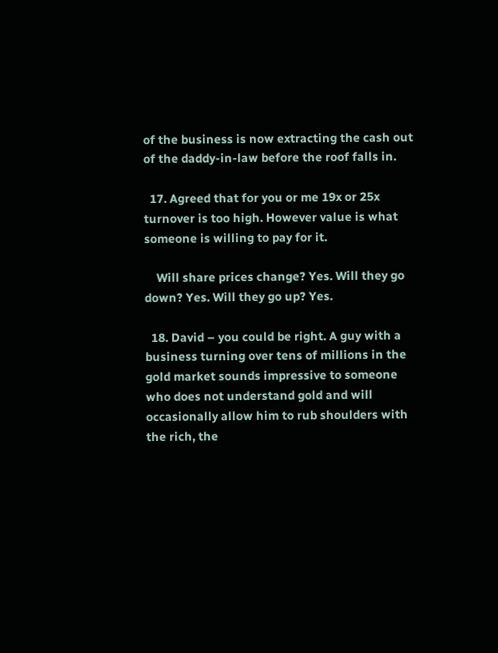of the business is now extracting the cash out of the daddy-in-law before the roof falls in.

  17. Agreed that for you or me 19x or 25x turnover is too high. However value is what someone is willing to pay for it.

    Will share prices change? Yes. Will they go down? Yes. Will they go up? Yes.

  18. David – you could be right. A guy with a business turning over tens of millions in the gold market sounds impressive to someone who does not understand gold and will occasionally allow him to rub shoulders with the rich, the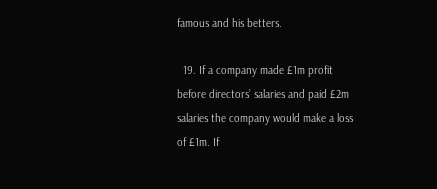famous and his betters.

  19. If a company made £1m profit before directors’ salaries and paid £2m salaries the company would make a loss of £1m. If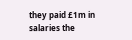they paid £1m in salaries the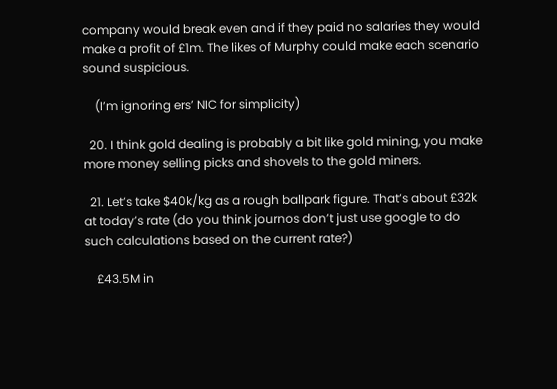company would break even and if they paid no salaries they would make a profit of £1m. The likes of Murphy could make each scenario sound suspicious.

    (I’m ignoring ers’ NIC for simplicity)

  20. I think gold dealing is probably a bit like gold mining, you make more money selling picks and shovels to the gold miners.

  21. Let’s take $40k/kg as a rough ballpark figure. That’s about £32k at today’s rate (do you think journos don’t just use google to do such calculations based on the current rate?)

    £43.5M in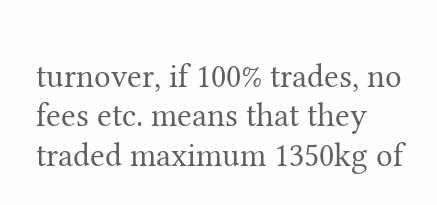turnover, if 100% trades, no fees etc. means that they traded maximum 1350kg of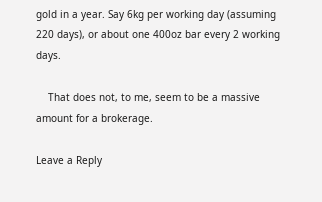gold in a year. Say 6kg per working day (assuming 220 days), or about one 400oz bar every 2 working days.

    That does not, to me, seem to be a massive amount for a brokerage.

Leave a Reply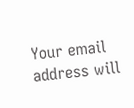Your email address will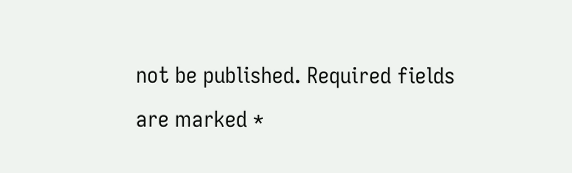not be published. Required fields are marked *